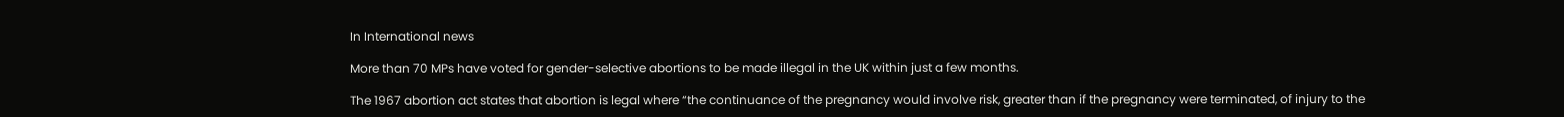In International news

More than 70 MPs have voted for gender-selective abortions to be made illegal in the UK within just a few months.

The 1967 abortion act states that abortion is legal where “the continuance of the pregnancy would involve risk, greater than if the pregnancy were terminated, of injury to the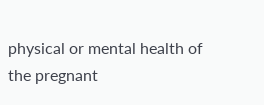physical or mental health of the pregnant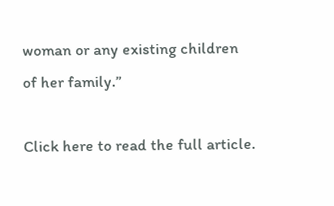woman or any existing children of her family.”

Click here to read the full article.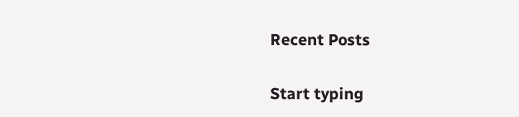Recent Posts

Start typing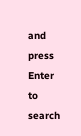and press Enter to search